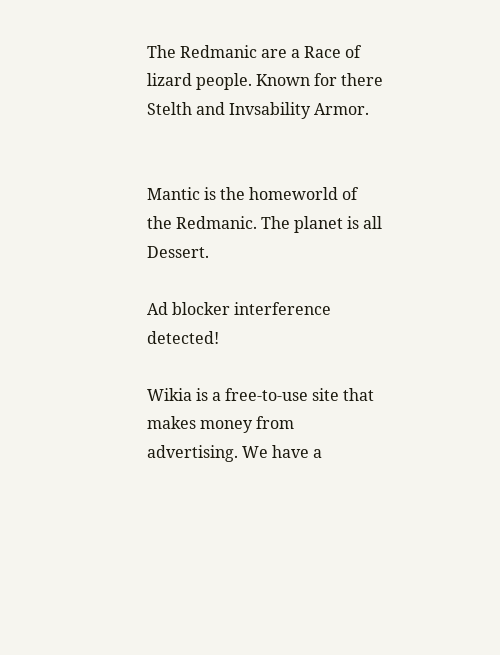The Redmanic are a Race of lizard people. Known for there Stelth and Invsability Armor.


Mantic is the homeworld of the Redmanic. The planet is all Dessert.

Ad blocker interference detected!

Wikia is a free-to-use site that makes money from advertising. We have a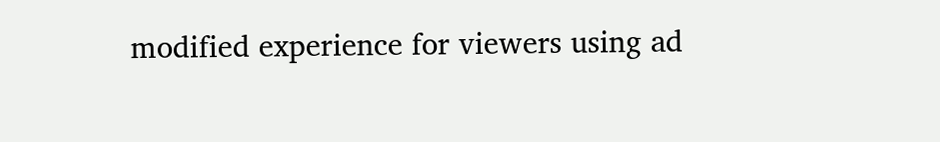modified experience for viewers using ad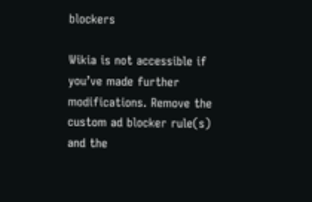blockers

Wikia is not accessible if you’ve made further modifications. Remove the custom ad blocker rule(s) and the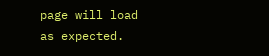page will load as expected.